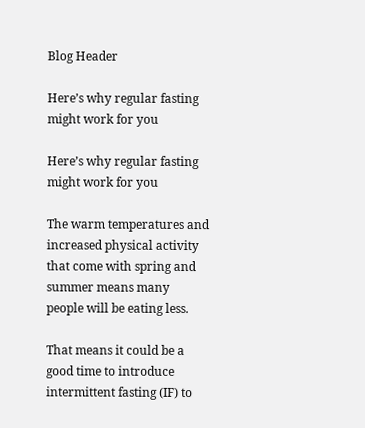Blog Header

Here’s why regular fasting might work for you

Here’s why regular fasting might work for you

The warm temperatures and increased physical activity that come with spring and summer means many people will be eating less.

That means it could be a good time to introduce intermittent fasting (IF) to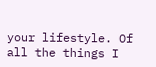your lifestyle. Of all the things I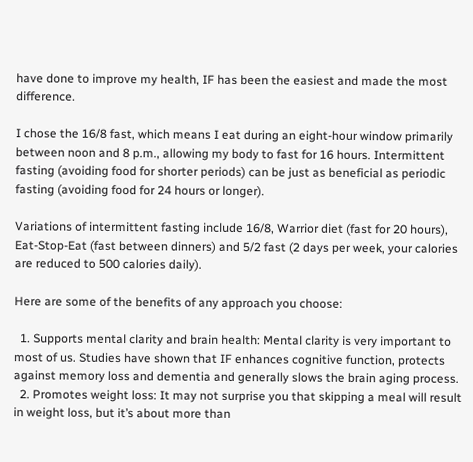have done to improve my health, IF has been the easiest and made the most difference.

I chose the 16/8 fast, which means I eat during an eight-hour window primarily between noon and 8 p.m., allowing my body to fast for 16 hours. Intermittent fasting (avoiding food for shorter periods) can be just as beneficial as periodic fasting (avoiding food for 24 hours or longer).

Variations of intermittent fasting include 16/8, Warrior diet (fast for 20 hours), Eat-Stop-Eat (fast between dinners) and 5/2 fast (2 days per week, your calories are reduced to 500 calories daily).

Here are some of the benefits of any approach you choose:

  1. Supports mental clarity and brain health: Mental clarity is very important to most of us. Studies have shown that IF enhances cognitive function, protects against memory loss and dementia and generally slows the brain aging process.
  2. Promotes weight loss: It may not surprise you that skipping a meal will result in weight loss, but it’s about more than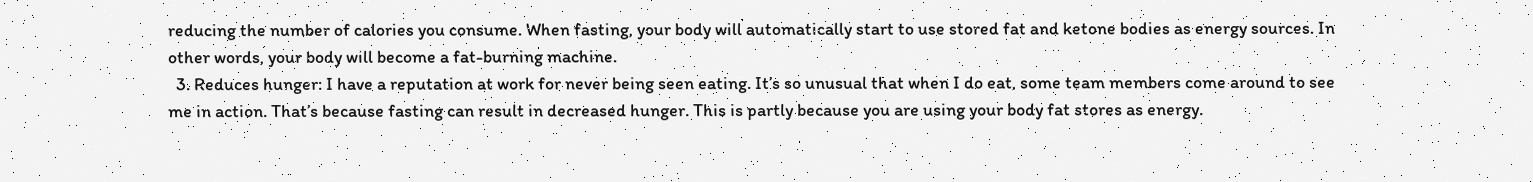reducing the number of calories you consume. When fasting, your body will automatically start to use stored fat and ketone bodies as energy sources. In other words, your body will become a fat-burning machine.
  3. Reduces hunger: I have a reputation at work for never being seen eating. It’s so unusual that when I do eat, some team members come around to see me in action. That’s because fasting can result in decreased hunger. This is partly because you are using your body fat stores as energy.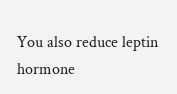You also reduce leptin hormone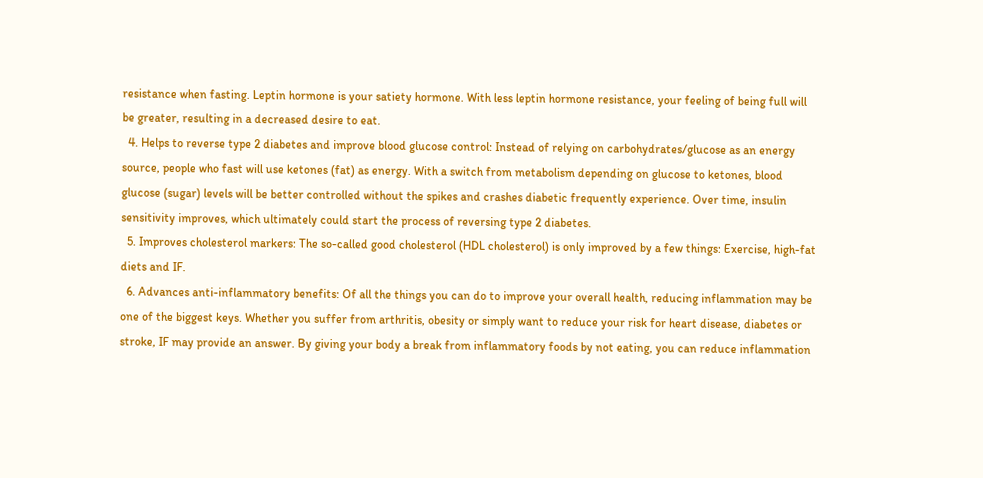resistance when fasting. Leptin hormone is your satiety hormone. With less leptin hormone resistance, your feeling of being full will be greater, resulting in a decreased desire to eat.
  4. Helps to reverse type 2 diabetes and improve blood glucose control: Instead of relying on carbohydrates/glucose as an energy source, people who fast will use ketones (fat) as energy. With a switch from metabolism depending on glucose to ketones, blood glucose (sugar) levels will be better controlled without the spikes and crashes diabetic frequently experience. Over time, insulin sensitivity improves, which ultimately could start the process of reversing type 2 diabetes.
  5. Improves cholesterol markers: The so-called good cholesterol (HDL cholesterol) is only improved by a few things: Exercise, high-fat diets and IF.
  6. Advances anti-inflammatory benefits: Of all the things you can do to improve your overall health, reducing inflammation may be one of the biggest keys. Whether you suffer from arthritis, obesity or simply want to reduce your risk for heart disease, diabetes or stroke, IF may provide an answer. By giving your body a break from inflammatory foods by not eating, you can reduce inflammation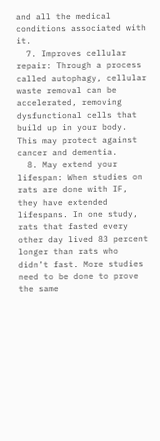and all the medical conditions associated with it.
  7. Improves cellular repair: Through a process called autophagy, cellular waste removal can be accelerated, removing dysfunctional cells that build up in your body. This may protect against cancer and dementia.
  8. May extend your lifespan: When studies on rats are done with IF, they have extended lifespans. In one study, rats that fasted every other day lived 83 percent longer than rats who didn’t fast. More studies need to be done to prove the same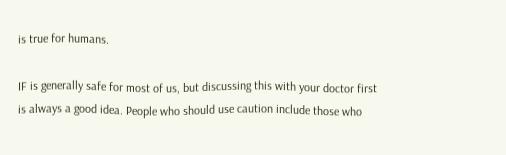is true for humans.

IF is generally safe for most of us, but discussing this with your doctor first is always a good idea. People who should use caution include those who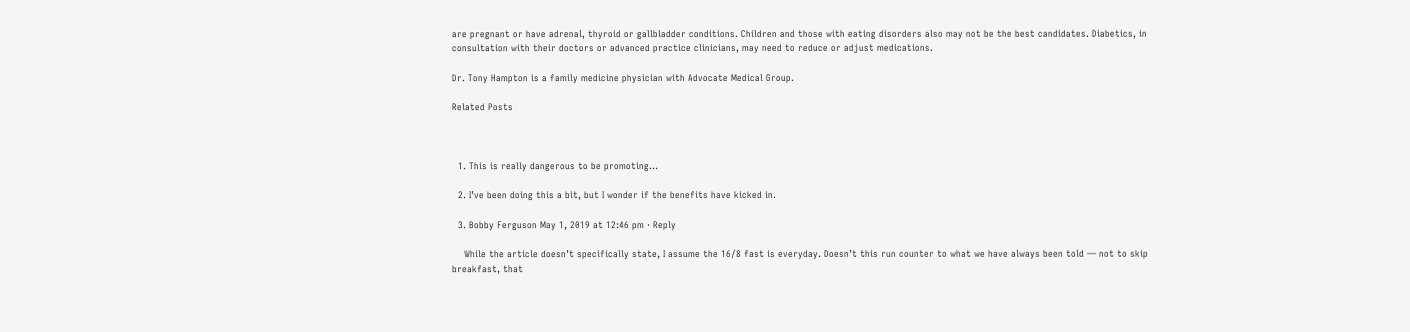are pregnant or have adrenal, thyroid or gallbladder conditions. Children and those with eating disorders also may not be the best candidates. Diabetics, in consultation with their doctors or advanced practice clinicians, may need to reduce or adjust medications.

Dr. Tony Hampton is a family medicine physician with Advocate Medical Group.

Related Posts



  1. This is really dangerous to be promoting…

  2. I’ve been doing this a bit, but I wonder if the benefits have kicked in.

  3. Bobby Ferguson May 1, 2019 at 12:46 pm · Reply

    While the article doesn’t specifically state, I assume the 16/8 fast is everyday. Doesn’t this run counter to what we have always been told — not to skip breakfast, that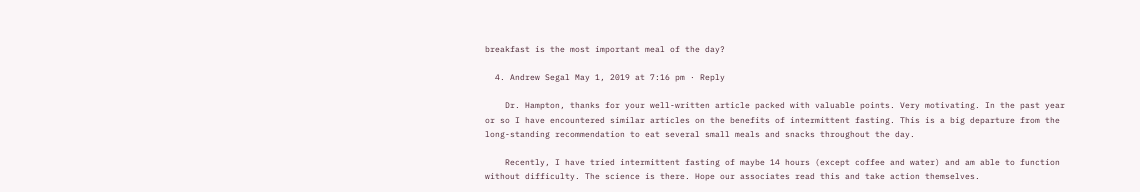breakfast is the most important meal of the day?

  4. Andrew Segal May 1, 2019 at 7:16 pm · Reply

    Dr. Hampton, thanks for your well-written article packed with valuable points. Very motivating. In the past year or so I have encountered similar articles on the benefits of intermittent fasting. This is a big departure from the long-standing recommendation to eat several small meals and snacks throughout the day.

    Recently, I have tried intermittent fasting of maybe 14 hours (except coffee and water) and am able to function without difficulty. The science is there. Hope our associates read this and take action themselves.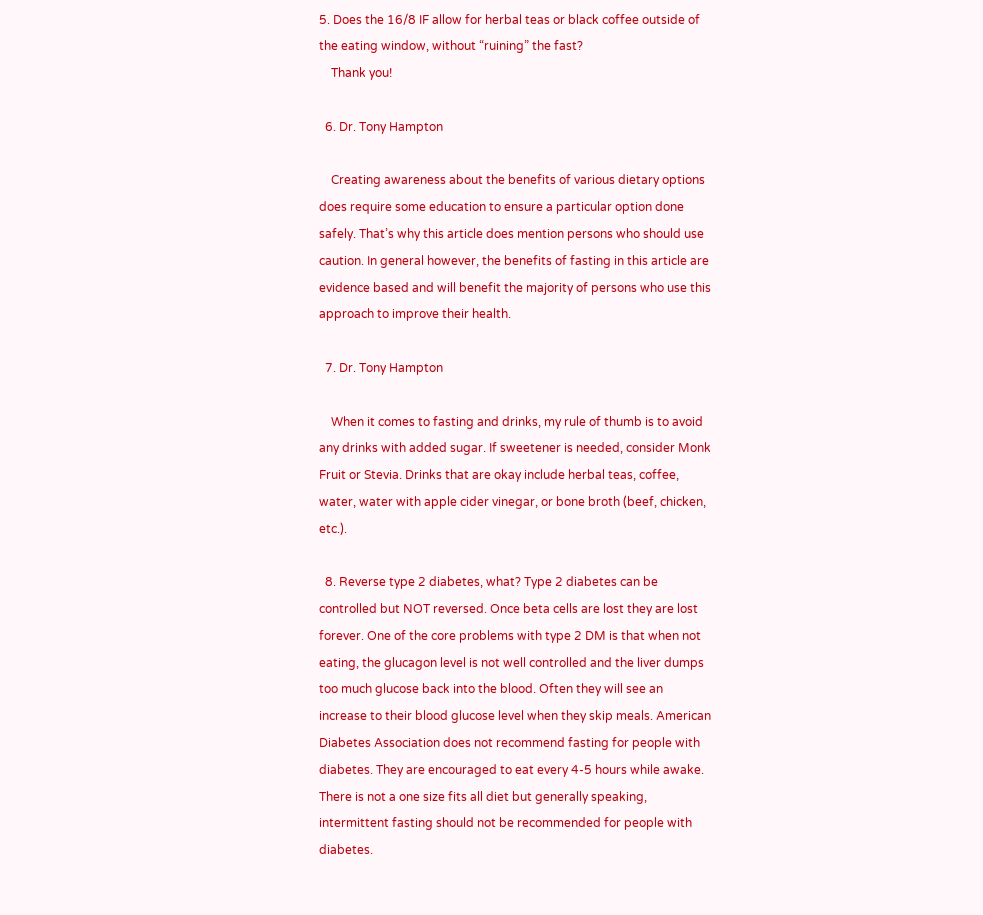5. Does the 16/8 IF allow for herbal teas or black coffee outside of the eating window, without “ruining” the fast?
    Thank you!

  6. Dr. Tony Hampton

    Creating awareness about the benefits of various dietary options does require some education to ensure a particular option done safely. That’s why this article does mention persons who should use caution. In general however, the benefits of fasting in this article are evidence based and will benefit the majority of persons who use this approach to improve their health.

  7. Dr. Tony Hampton

    When it comes to fasting and drinks, my rule of thumb is to avoid any drinks with added sugar. If sweetener is needed, consider Monk Fruit or Stevia. Drinks that are okay include herbal teas, coffee, water, water with apple cider vinegar, or bone broth (beef, chicken, etc.).

  8. Reverse type 2 diabetes, what? Type 2 diabetes can be controlled but NOT reversed. Once beta cells are lost they are lost forever. One of the core problems with type 2 DM is that when not eating, the glucagon level is not well controlled and the liver dumps too much glucose back into the blood. Often they will see an increase to their blood glucose level when they skip meals. American Diabetes Association does not recommend fasting for people with diabetes. They are encouraged to eat every 4-5 hours while awake. There is not a one size fits all diet but generally speaking, intermittent fasting should not be recommended for people with diabetes.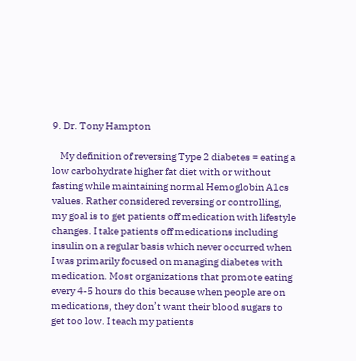9. Dr. Tony Hampton

    My definition of reversing Type 2 diabetes = eating a low carbohydrate higher fat diet with or without fasting while maintaining normal Hemoglobin A1cs values. Rather considered reversing or controlling, my goal is to get patients off medication with lifestyle changes. I take patients off medications including insulin on a regular basis which never occurred when I was primarily focused on managing diabetes with medication. Most organizations that promote eating every 4-5 hours do this because when people are on medications, they don’t want their blood sugars to get too low. I teach my patients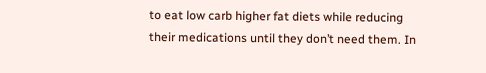to eat low carb higher fat diets while reducing their medications until they don’t need them. In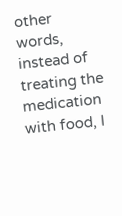other words, instead of treating the medication with food, I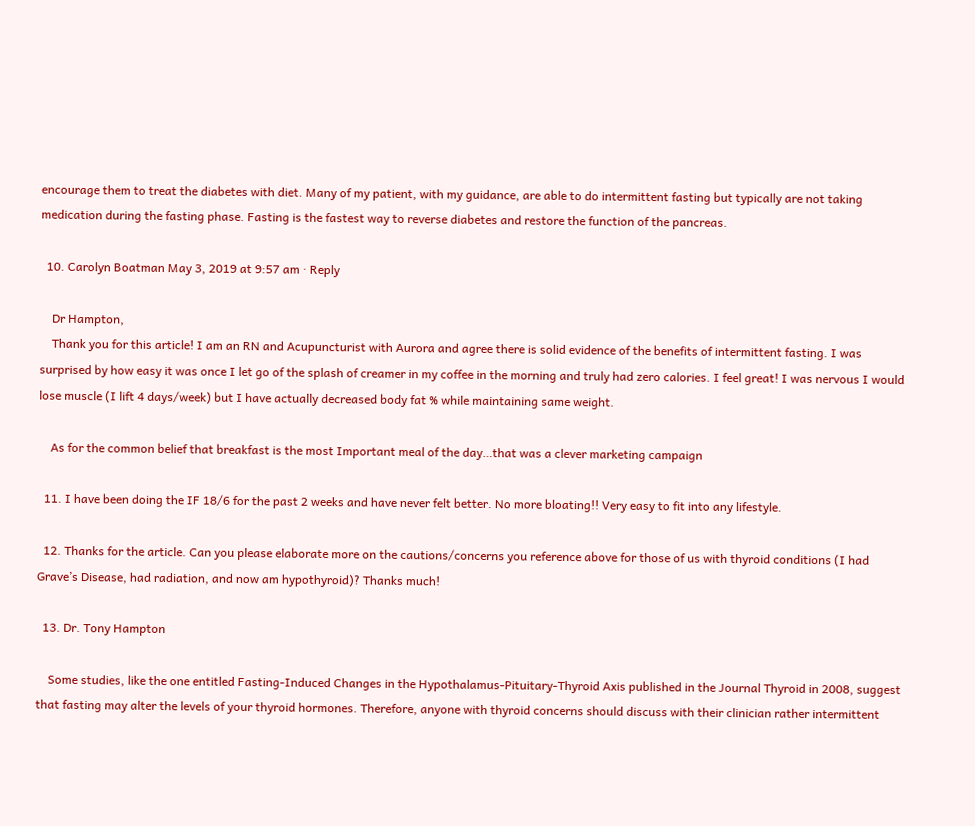encourage them to treat the diabetes with diet. Many of my patient, with my guidance, are able to do intermittent fasting but typically are not taking medication during the fasting phase. Fasting is the fastest way to reverse diabetes and restore the function of the pancreas.

  10. Carolyn Boatman May 3, 2019 at 9:57 am · Reply

    Dr Hampton,
    Thank you for this article! I am an RN and Acupuncturist with Aurora and agree there is solid evidence of the benefits of intermittent fasting. I was surprised by how easy it was once I let go of the splash of creamer in my coffee in the morning and truly had zero calories. I feel great! I was nervous I would lose muscle (I lift 4 days/week) but I have actually decreased body fat % while maintaining same weight.

    As for the common belief that breakfast is the most Important meal of the day…that was a clever marketing campaign

  11. I have been doing the IF 18/6 for the past 2 weeks and have never felt better. No more bloating!! Very easy to fit into any lifestyle.

  12. Thanks for the article. Can you please elaborate more on the cautions/concerns you reference above for those of us with thyroid conditions (I had Grave’s Disease, had radiation, and now am hypothyroid)? Thanks much!

  13. Dr. Tony Hampton

    Some studies, like the one entitled Fasting-Induced Changes in the Hypothalamus-Pituitary-Thyroid Axis published in the Journal Thyroid in 2008, suggest that fasting may alter the levels of your thyroid hormones. Therefore, anyone with thyroid concerns should discuss with their clinician rather intermittent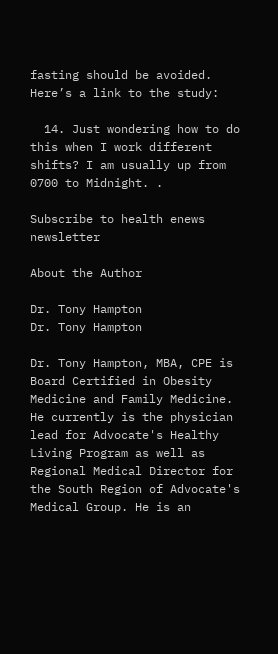fasting should be avoided. Here’s a link to the study:

  14. Just wondering how to do this when I work different shifts? I am usually up from 0700 to Midnight. .

Subscribe to health enews newsletter

About the Author

Dr. Tony Hampton
Dr. Tony Hampton

Dr. Tony Hampton, MBA, CPE is Board Certified in Obesity Medicine and Family Medicine. He currently is the physician lead for Advocate's Healthy Living Program as well as Regional Medical Director for the South Region of Advocate's Medical Group. He is an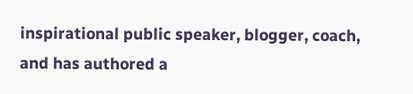inspirational public speaker, blogger, coach, and has authored a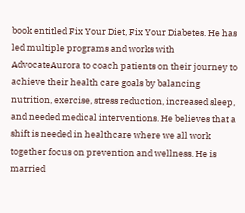book entitled Fix Your Diet, Fix Your Diabetes. He has led multiple programs and works with AdvocateAurora to coach patients on their journey to achieve their health care goals by balancing nutrition, exercise, stress reduction, increased sleep, and needed medical interventions. He believes that a shift is needed in healthcare where we all work together focus on prevention and wellness. He is married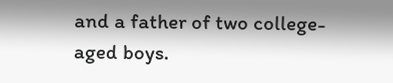and a father of two college-aged boys.